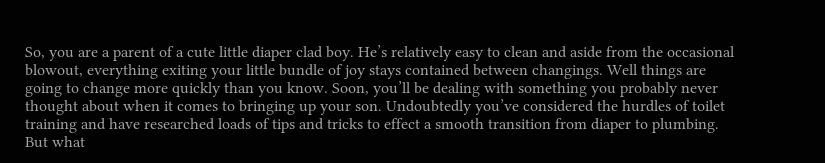So, you are a parent of a cute little diaper clad boy. He’s relatively easy to clean and aside from the occasional blowout, everything exiting your little bundle of joy stays contained between changings. Well things are going to change more quickly than you know. Soon, you’ll be dealing with something you probably never thought about when it comes to bringing up your son. Undoubtedly you’ve considered the hurdles of toilet training and have researched loads of tips and tricks to effect a smooth transition from diaper to plumbing. But what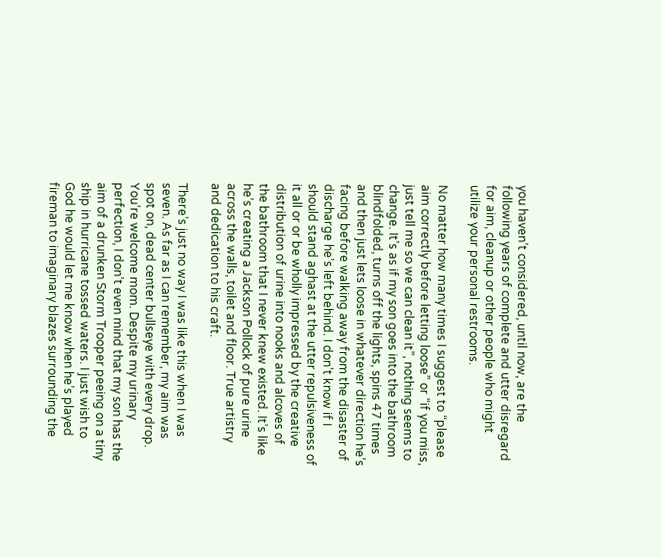you haven’t considered, until now, are the following years of complete and utter disregard for aim, cleanup or other people who might utilize your personal restrooms.

No matter how many times I suggest to “please aim correctly before letting loose” or “if you miss, just tell me so we can clean it”, nothing seems to change. It’s as if my son goes into the bathroom blindfolded, turns off the lights, spins 47 times and then just lets loose in whatever direction he’s facing before walking away from the disaster of discharge he’s left behind. I don’t know if I should stand aghast at the utter repulsiveness of it all or or be wholly impressed by the creative distribution of urine into nooks and alcoves of the bathroom that I never knew existed. It’s like he’s creating a Jackson Pollock of pure urine across the walls, toilet and floor. True artistry and dedication to his craft.

There’s just no way I was like this when I was seven. As far as I can remember, my aim was spot on, dead center bullseye with every drop. You’re welcome mom. Despite my urinary perfection, I don’t even mind that my son has the aim of a drunken Storm Trooper peeing on a tiny ship in hurricane tossed waters. I just wish to God he would let me know when he’s played fireman to imaginary blazes surrounding the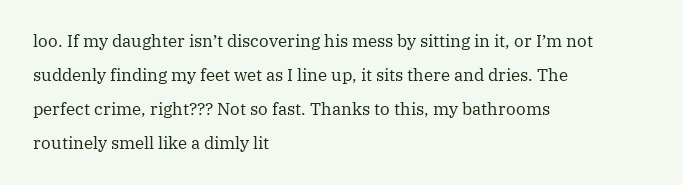loo. If my daughter isn’t discovering his mess by sitting in it, or I’m not suddenly finding my feet wet as I line up, it sits there and dries. The perfect crime, right??? Not so fast. Thanks to this, my bathrooms routinely smell like a dimly lit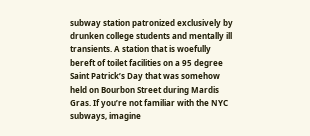subway station patronized exclusively by drunken college students and mentally ill transients. A station that is woefully bereft of toilet facilities on a 95 degree Saint Patrick’s Day that was somehow held on Bourbon Street during Mardis Gras. If you’re not familiar with the NYC subways, imagine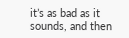it’s as bad as it sounds, and then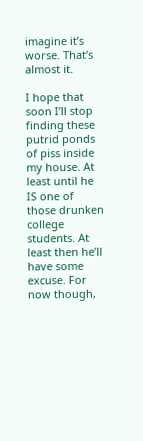imagine it’s worse. That’s almost it.

I hope that soon I’ll stop finding these putrid ponds of piss inside my house. At least until he IS one of those drunken college students. At least then he’ll have some excuse. For now though,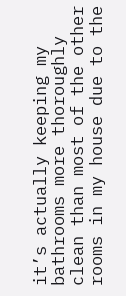it’s actually keeping my bathrooms more thoroughly clean than most of the other rooms in my house due to the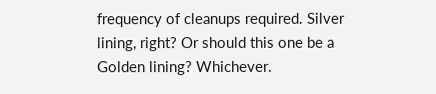frequency of cleanups required. Silver lining, right? Or should this one be a Golden lining? Whichever.